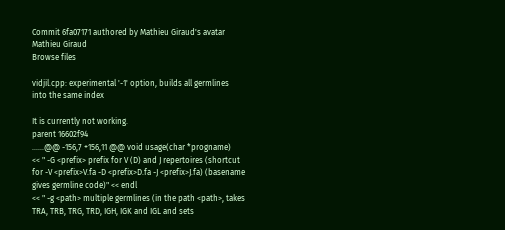Commit 6fa07171 authored by Mathieu Giraud's avatar Mathieu Giraud
Browse files

vidjil.cpp: experimental '-1' option, builds all germlines into the same index

It is currently not working.
parent 16602f94
......@@ -156,7 +156,11 @@ void usage(char *progname)
<< " -G <prefix> prefix for V (D) and J repertoires (shortcut for -V <prefix>V.fa -D <prefix>D.fa -J <prefix>J.fa) (basename gives germline code)" << endl
<< " -g <path> multiple germlines (in the path <path>, takes TRA, TRB, TRG, TRD, IGH, IGK and IGL and sets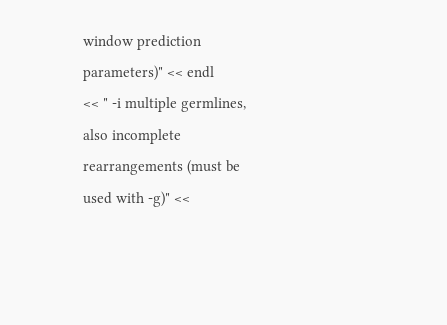window prediction parameters)" << endl
<< " -i multiple germlines, also incomplete rearrangements (must be used with -g)" <<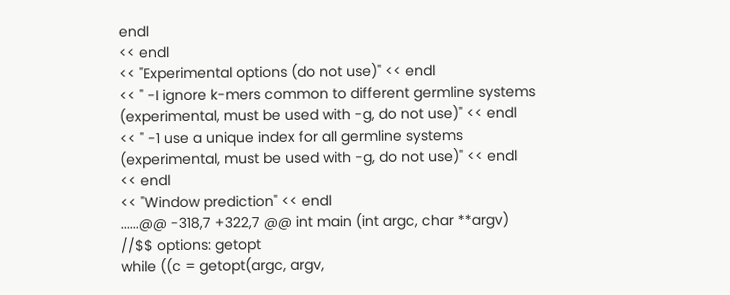endl
<< endl
<< "Experimental options (do not use)" << endl
<< " -I ignore k-mers common to different germline systems (experimental, must be used with -g, do not use)" << endl
<< " -1 use a unique index for all germline systems (experimental, must be used with -g, do not use)" << endl
<< endl
<< "Window prediction" << endl
......@@ -318,7 +322,7 @@ int main (int argc, char **argv)
//$$ options: getopt
while ((c = getopt(argc, argv,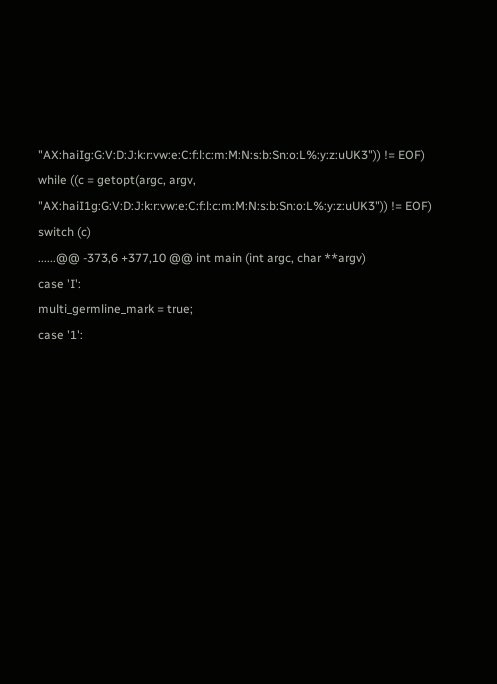"AX:haiIg:G:V:D:J:k:r:vw:e:C:f:l:c:m:M:N:s:b:Sn:o:L%:y:z:uUK3")) != EOF)
while ((c = getopt(argc, argv, "AX:haiI1g:G:V:D:J:k:r:vw:e:C:f:l:c:m:M:N:s:b:Sn:o:L%:y:z:uUK3")) != EOF)
switch (c)
......@@ -373,6 +377,10 @@ int main (int argc, char **argv)
case 'I':
multi_germline_mark = true;
case '1':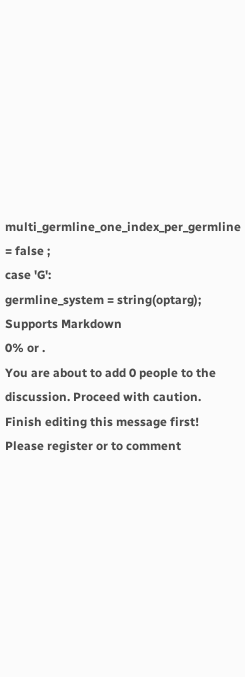multi_germline_one_index_per_germline = false ;
case 'G':
germline_system = string(optarg);
Supports Markdown
0% or .
You are about to add 0 people to the discussion. Proceed with caution.
Finish editing this message first!
Please register or to comment